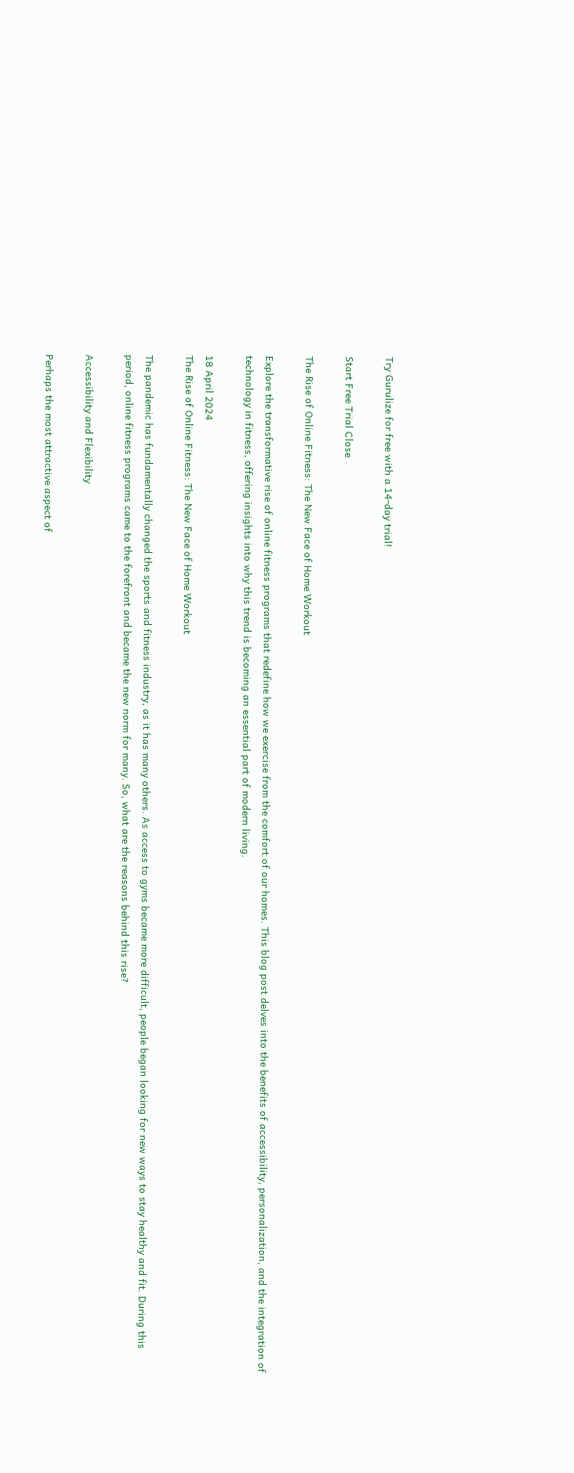Try Gurulize for free with a 14-day trial!

Start Free Trial Close

The Rise of Online Fitness: The New Face of Home Workout

Explore the transformative rise of online fitness programs that redefine how we exercise from the comfort of our homes. This blog post delves into the benefits of accessibility, personalization, and the integration of technology in fitness, offering insights into why this trend is becoming an essential part of modern living.

18 April 2024
The Rise of Online Fitness: The New Face of Home Workout

The pandemic has fundamentally changed the sports and fitness industry, as it has many others. As access to gyms became more difficult, people began looking for new ways to stay healthy and fit. During this period, online fitness programs came to the forefront and became the new norm for many. So, what are the reasons behind this rise?

Accessibility and Flexibility

Perhaps the most attractive aspect of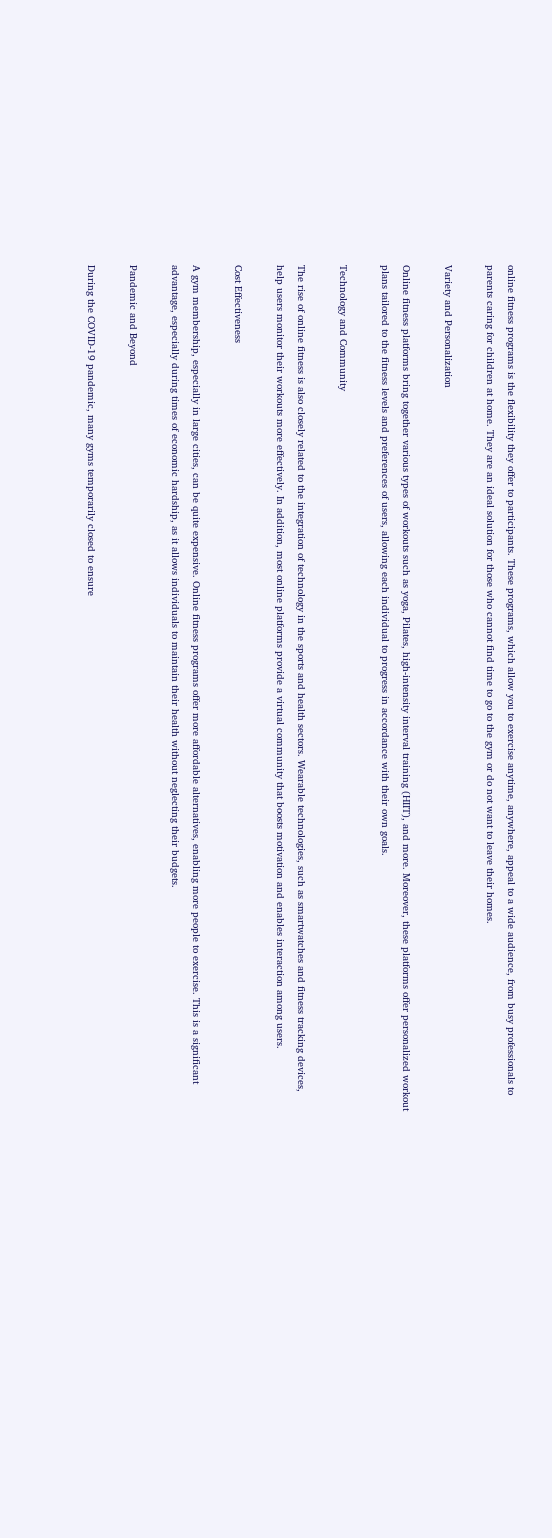online fitness programs is the flexibility they offer to participants. These programs, which allow you to exercise anytime, anywhere, appeal to a wide audience, from busy professionals to parents caring for children at home. They are an ideal solution for those who cannot find time to go to the gym or do not want to leave their homes.

Variety and Personalization

Online fitness platforms bring together various types of workouts such as yoga, Pilates, high-intensity interval training (HIIT), and more. Moreover, these platforms offer personalized workout plans tailored to the fitness levels and preferences of users, allowing each individual to progress in accordance with their own goals.

Technology and Community

The rise of online fitness is also closely related to the integration of technology in the sports and health sectors. Wearable technologies, such as smartwatches and fitness tracking devices, help users monitor their workouts more effectively. In addition, most online platforms provide a virtual community that boosts motivation and enables interaction among users.

Cost Effectiveness

A gym membership, especially in large cities, can be quite expensive. Online fitness programs offer more affordable alternatives, enabling more people to exercise. This is a significant advantage, especially during times of economic hardship, as it allows individuals to maintain their health without neglecting their budgets.

Pandemic and Beyond

During the COVID-19 pandemic, many gyms temporarily closed to ensure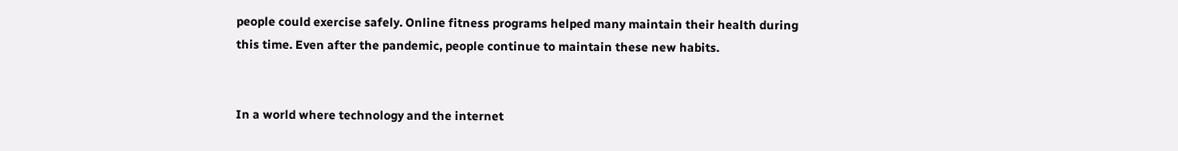people could exercise safely. Online fitness programs helped many maintain their health during this time. Even after the pandemic, people continue to maintain these new habits.


In a world where technology and the internet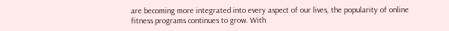are becoming more integrated into every aspect of our lives, the popularity of online fitness programs continues to grow. With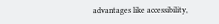advantages like accessibility,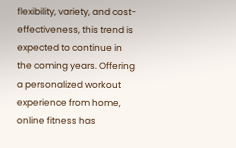flexibility, variety, and cost-effectiveness, this trend is expected to continue in the coming years. Offering a personalized workout experience from home, online fitness has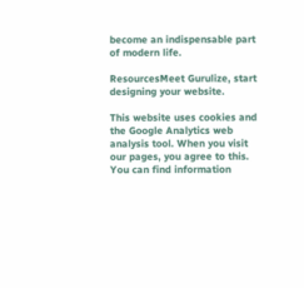become an indispensable part of modern life.

ResourcesMeet Gurulize, start
designing your website.

This website uses cookies and the Google Analytics web analysis tool. When you visit our pages, you agree to this. You can find information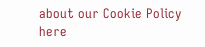about our Cookie Policy here